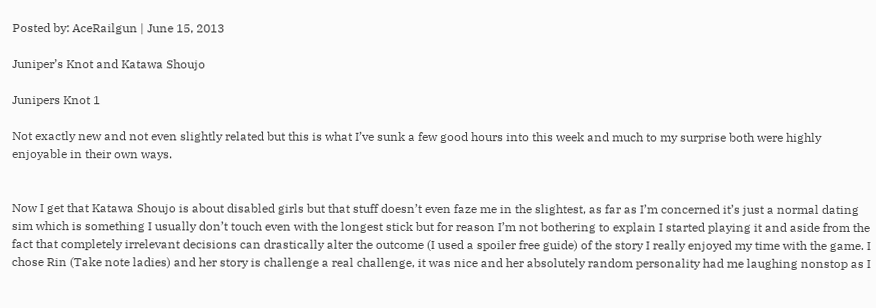Posted by: AceRailgun | June 15, 2013

Juniper’s Knot and Katawa Shoujo

Junipers Knot 1

Not exactly new and not even slightly related but this is what I’ve sunk a few good hours into this week and much to my surprise both were highly enjoyable in their own ways.


Now I get that Katawa Shoujo is about disabled girls but that stuff doesn’t even faze me in the slightest, as far as I’m concerned it’s just a normal dating sim which is something I usually don’t touch even with the longest stick but for reason I’m not bothering to explain I started playing it and aside from the fact that completely irrelevant decisions can drastically alter the outcome (I used a spoiler free guide) of the story I really enjoyed my time with the game. I chose Rin (Take note ladies) and her story is challenge a real challenge, it was nice and her absolutely random personality had me laughing nonstop as I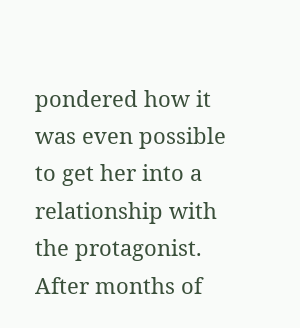pondered how it was even possible to get her into a relationship with the protagonist. After months of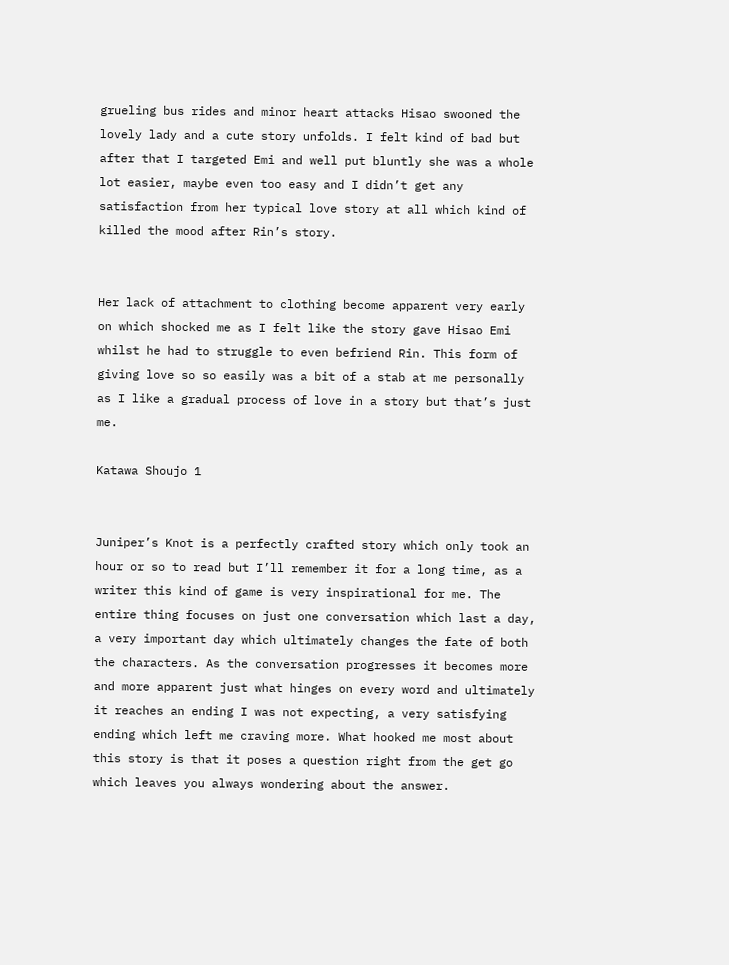grueling bus rides and minor heart attacks Hisao swooned the lovely lady and a cute story unfolds. I felt kind of bad but after that I targeted Emi and well put bluntly she was a whole lot easier, maybe even too easy and I didn’t get any satisfaction from her typical love story at all which kind of killed the mood after Rin’s story.


Her lack of attachment to clothing become apparent very early on which shocked me as I felt like the story gave Hisao Emi whilst he had to struggle to even befriend Rin. This form of giving love so so easily was a bit of a stab at me personally as I like a gradual process of love in a story but that’s just me.

Katawa Shoujo 1


Juniper’s Knot is a perfectly crafted story which only took an hour or so to read but I’ll remember it for a long time, as a writer this kind of game is very inspirational for me. The entire thing focuses on just one conversation which last a day, a very important day which ultimately changes the fate of both the characters. As the conversation progresses it becomes more and more apparent just what hinges on every word and ultimately it reaches an ending I was not expecting, a very satisfying ending which left me craving more. What hooked me most about this story is that it poses a question right from the get go which leaves you always wondering about the answer.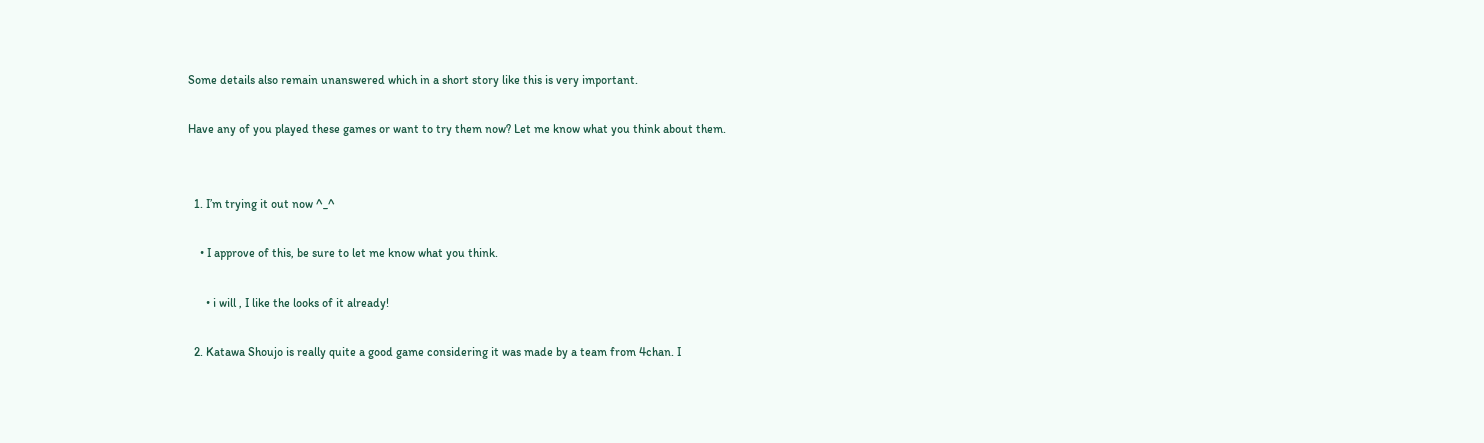Some details also remain unanswered which in a short story like this is very important.

Have any of you played these games or want to try them now? Let me know what you think about them.


  1. I’m trying it out now ^_^

    • I approve of this, be sure to let me know what you think.

      • i will , I like the looks of it already!

  2. Katawa Shoujo is really quite a good game considering it was made by a team from 4chan. I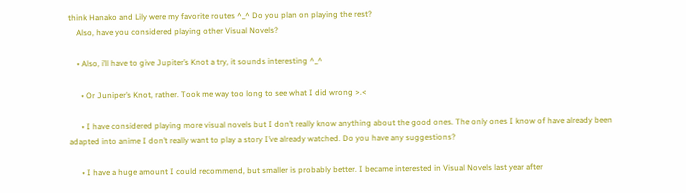think Hanako and Lily were my favorite routes ^_^ Do you plan on playing the rest?
    Also, have you considered playing other Visual Novels?

    • Also, i’ll have to give Jupiter’s Knot a try, it sounds interesting ^_^

      • Or Juniper’s Knot, rather. Took me way too long to see what I did wrong >.<

      • I have considered playing more visual novels but I don’t really know anything about the good ones. The only ones I know of have already been adapted into anime I don’t really want to play a story I’ve already watched. Do you have any suggestions?

      • I have a huge amount I could recommend, but smaller is probably better. I became interested in Visual Novels last year after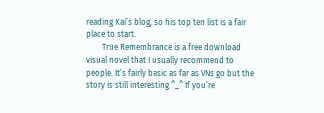reading Kai’s blog, so his top ten list is a fair place to start.
        True Remembrance is a free download visual novel that I usually recommend to people. It’s fairly basic as far as VNs go but the story is still interesting ^_^ If you’re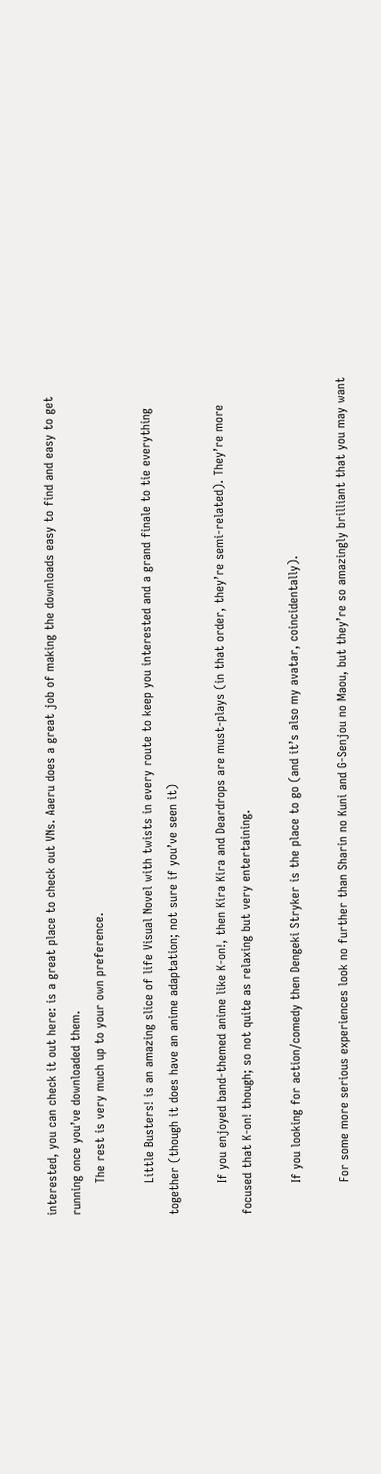interested, you can check it out here: is a great place to check out VNs. Aaeru does a great job of making the downloads easy to find and easy to get running once you’ve downloaded them.
        The rest is very much up to your own preference.

        Little Busters! is an amazing slice of life Visual Novel with twists in every route to keep you interested and a grand finale to tie everything together (though it does have an anime adaptation; not sure if you’ve seen it)

        If you enjoyed band-themed anime like K-on!, then Kira Kira and Deardrops are must-plays (in that order, they’re semi-related). They’re more focused that K-on! though; so not quite as relaxing but very entertaining.

        If you looking for action/comedy then Dengeki Stryker is the place to go (and it’s also my avatar, coincidentally).

        For some more serious experiences look no further than Sharin no Kuni and G-Senjou no Maou, but they’re so amazingly brilliant that you may want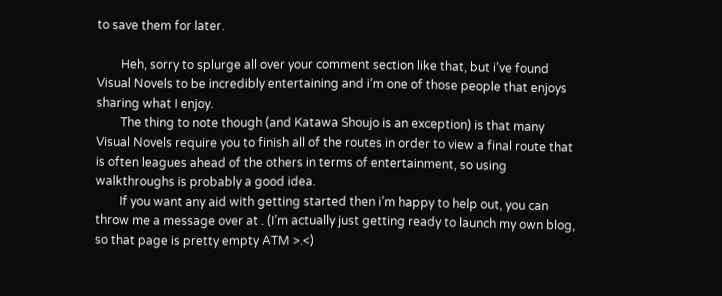to save them for later.

        Heh, sorry to splurge all over your comment section like that, but i’ve found Visual Novels to be incredibly entertaining and i’m one of those people that enjoys sharing what I enjoy.
        The thing to note though (and Katawa Shoujo is an exception) is that many Visual Novels require you to finish all of the routes in order to view a final route that is often leagues ahead of the others in terms of entertainment, so using walkthroughs is probably a good idea.
        If you want any aid with getting started then i’m happy to help out, you can throw me a message over at . (I’m actually just getting ready to launch my own blog, so that page is pretty empty ATM >.<)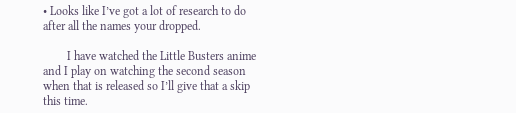• Looks like I’ve got a lot of research to do after all the names your dropped.

        I have watched the Little Busters anime and I play on watching the second season when that is released so I’ll give that a skip this time.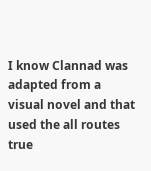I know Clannad was adapted from a visual novel and that used the all routes true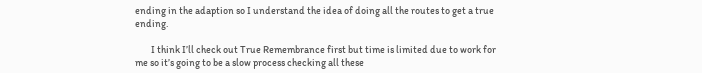ending in the adaption so I understand the idea of doing all the routes to get a true ending.

        I think I’ll check out True Remembrance first but time is limited due to work for me so it’s going to be a slow process checking all these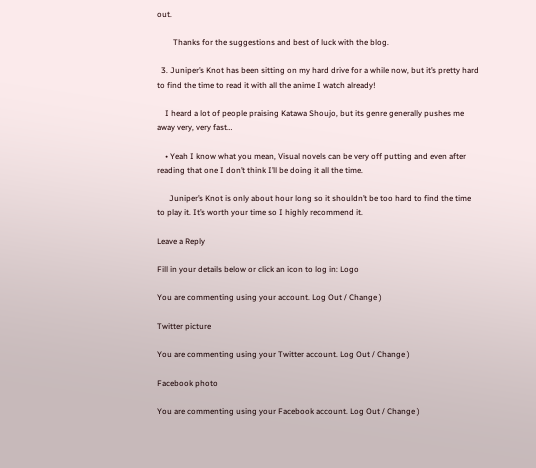out.

        Thanks for the suggestions and best of luck with the blog.

  3. Juniper’s Knot has been sitting on my hard drive for a while now, but it’s pretty hard to find the time to read it with all the anime I watch already!

    I heard a lot of people praising Katawa Shoujo, but its genre generally pushes me away very, very fast…

    • Yeah I know what you mean, Visual novels can be very off putting and even after reading that one I don’t think I’ll be doing it all the time.

      Juniper’s Knot is only about hour long so it shouldn’t be too hard to find the time to play it. It’s worth your time so I highly recommend it.

Leave a Reply

Fill in your details below or click an icon to log in: Logo

You are commenting using your account. Log Out / Change )

Twitter picture

You are commenting using your Twitter account. Log Out / Change )

Facebook photo

You are commenting using your Facebook account. Log Out / Change )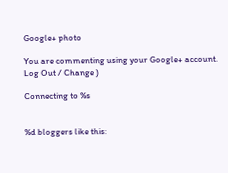Google+ photo

You are commenting using your Google+ account. Log Out / Change )

Connecting to %s


%d bloggers like this: